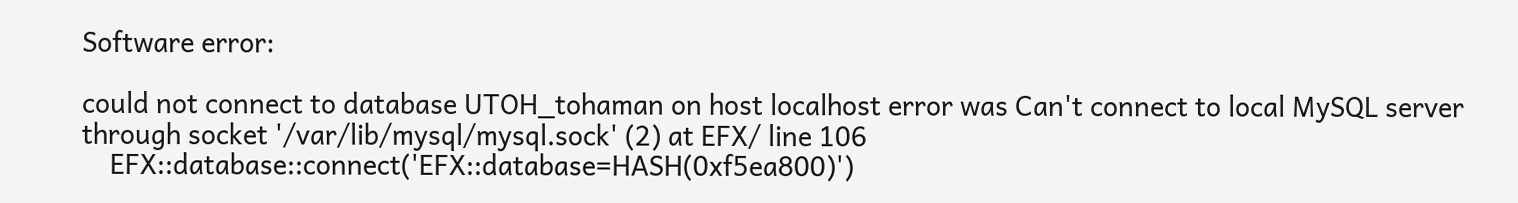Software error:

could not connect to database UTOH_tohaman on host localhost error was Can't connect to local MySQL server through socket '/var/lib/mysql/mysql.sock' (2) at EFX/ line 106
    EFX::database::connect('EFX::database=HASH(0xf5ea800)')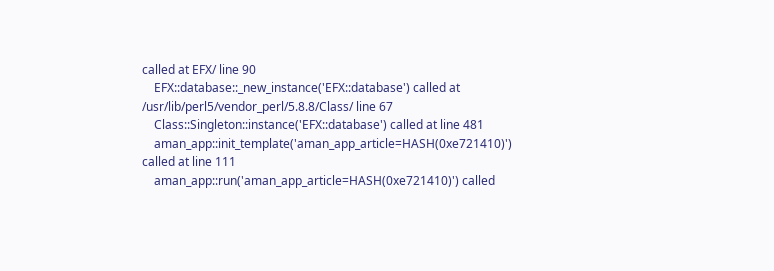called at EFX/ line 90
    EFX::database::_new_instance('EFX::database') called at /usr/lib/perl5/vendor_perl/5.8.8/Class/ line 67
    Class::Singleton::instance('EFX::database') called at line 481
    aman_app::init_template('aman_app_article=HASH(0xe721410)') called at line 111
    aman_app::run('aman_app_article=HASH(0xe721410)') called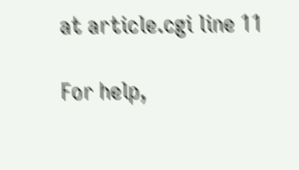at article.cgi line 11

For help,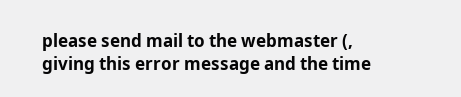please send mail to the webmaster (, giving this error message and the time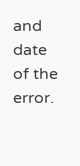and date of the error.